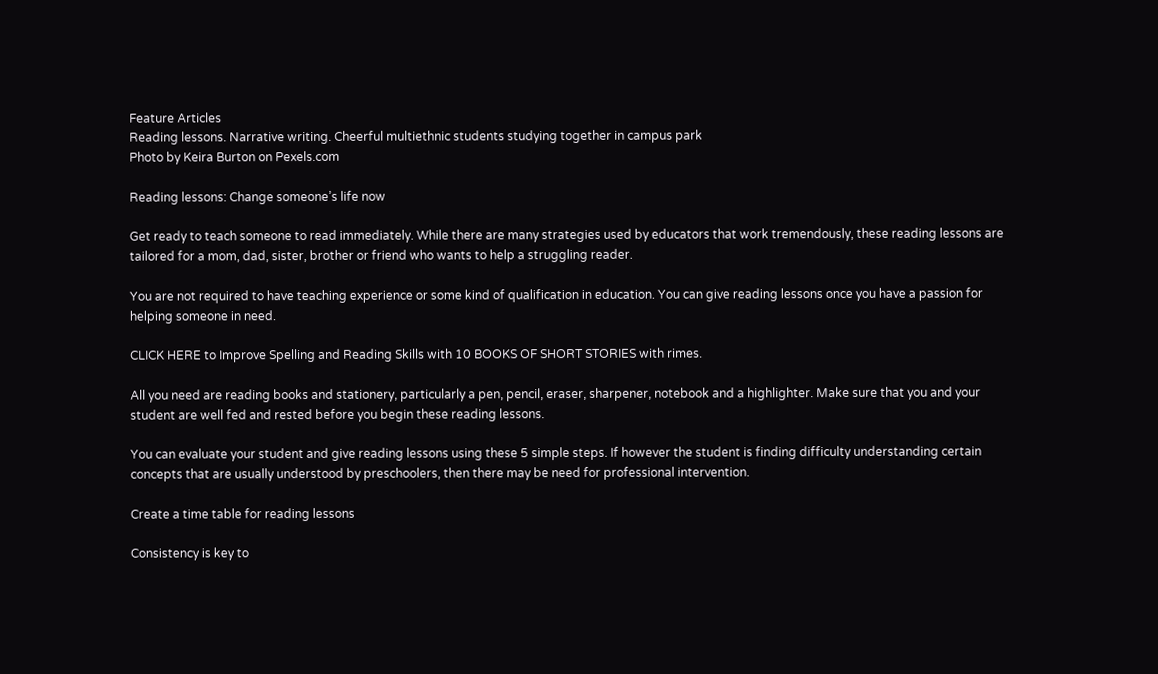Feature Articles
Reading lessons. Narrative writing. Cheerful multiethnic students studying together in campus park
Photo by Keira Burton on Pexels.com

Reading lessons: Change someone’s life now

Get ready to teach someone to read immediately. While there are many strategies used by educators that work tremendously, these reading lessons are tailored for a mom, dad, sister, brother or friend who wants to help a struggling reader.

You are not required to have teaching experience or some kind of qualification in education. You can give reading lessons once you have a passion for helping someone in need.

CLICK HERE to Improve Spelling and Reading Skills with 10 BOOKS OF SHORT STORIES with rimes.

All you need are reading books and stationery, particularly a pen, pencil, eraser, sharpener, notebook and a highlighter. Make sure that you and your student are well fed and rested before you begin these reading lessons.

You can evaluate your student and give reading lessons using these 5 simple steps. If however the student is finding difficulty understanding certain concepts that are usually understood by preschoolers, then there may be need for professional intervention.

Create a time table for reading lessons

Consistency is key to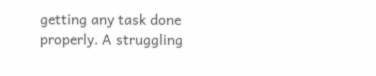getting any task done properly. A struggling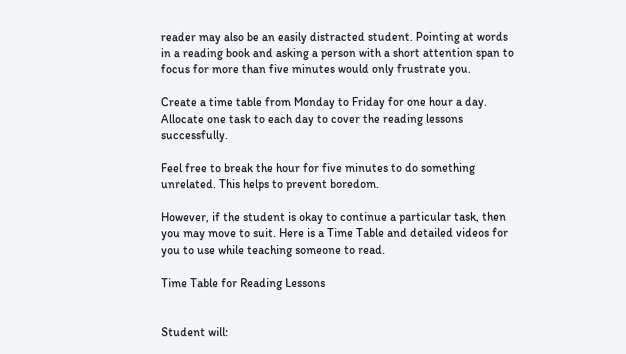reader may also be an easily distracted student. Pointing at words in a reading book and asking a person with a short attention span to focus for more than five minutes would only frustrate you.

Create a time table from Monday to Friday for one hour a day. Allocate one task to each day to cover the reading lessons successfully.

Feel free to break the hour for five minutes to do something unrelated. This helps to prevent boredom.

However, if the student is okay to continue a particular task, then you may move to suit. Here is a Time Table and detailed videos for you to use while teaching someone to read.

Time Table for Reading Lessons


Student will: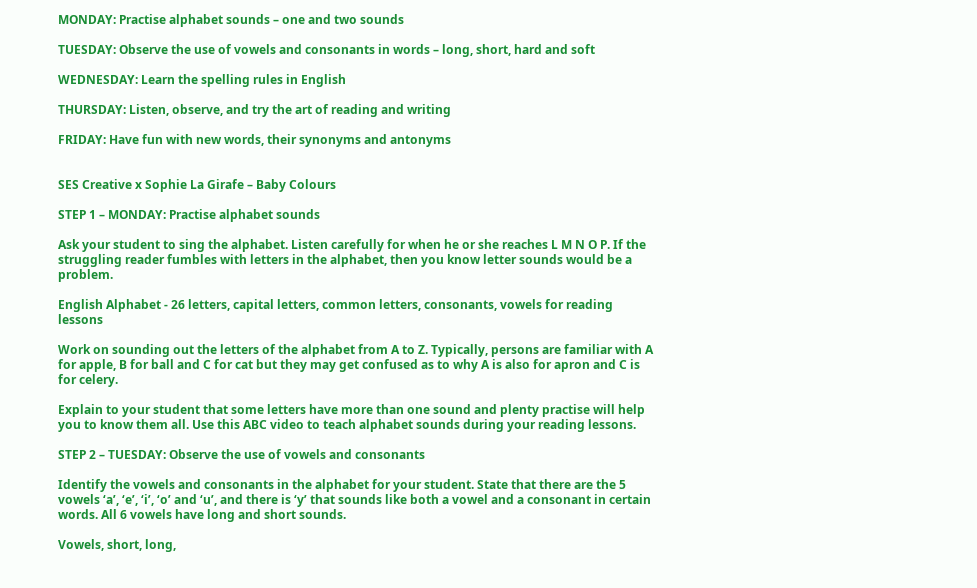MONDAY: Practise alphabet sounds – one and two sounds

TUESDAY: Observe the use of vowels and consonants in words – long, short, hard and soft

WEDNESDAY: Learn the spelling rules in English

THURSDAY: Listen, observe, and try the art of reading and writing

FRIDAY: Have fun with new words, their synonyms and antonyms


SES Creative x Sophie La Girafe – Baby Colours

STEP 1 – MONDAY: Practise alphabet sounds

Ask your student to sing the alphabet. Listen carefully for when he or she reaches L M N O P. If the struggling reader fumbles with letters in the alphabet, then you know letter sounds would be a problem.

English Alphabet - 26 letters, capital letters, common letters, consonants, vowels for reading lessons

Work on sounding out the letters of the alphabet from A to Z. Typically, persons are familiar with A for apple, B for ball and C for cat but they may get confused as to why A is also for apron and C is for celery.

Explain to your student that some letters have more than one sound and plenty practise will help you to know them all. Use this ABC video to teach alphabet sounds during your reading lessons.

STEP 2 – TUESDAY: Observe the use of vowels and consonants

Identify the vowels and consonants in the alphabet for your student. State that there are the 5 vowels ‘a’, ‘e’, ‘i’, ‘o’ and ‘u’, and there is ‘y’ that sounds like both a vowel and a consonant in certain words. All 6 vowels have long and short sounds.

Vowels, short, long,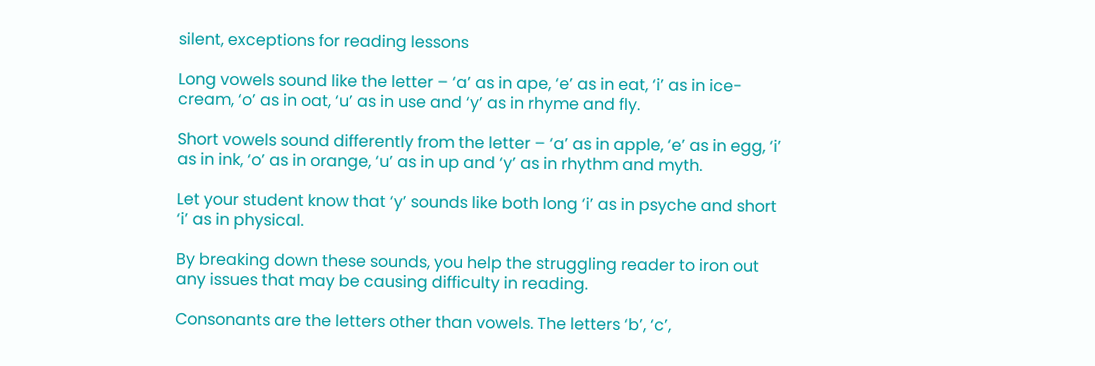silent, exceptions for reading lessons

Long vowels sound like the letter – ‘a’ as in ape, ‘e’ as in eat, ‘i’ as in ice-cream, ‘o’ as in oat, ‘u’ as in use and ‘y’ as in rhyme and fly.

Short vowels sound differently from the letter – ‘a’ as in apple, ‘e’ as in egg, ‘i’ as in ink, ‘o’ as in orange, ‘u’ as in up and ‘y’ as in rhythm and myth.

Let your student know that ‘y’ sounds like both long ‘i’ as in psyche and short ‘i’ as in physical.

By breaking down these sounds, you help the struggling reader to iron out any issues that may be causing difficulty in reading.

Consonants are the letters other than vowels. The letters ‘b’, ‘c’,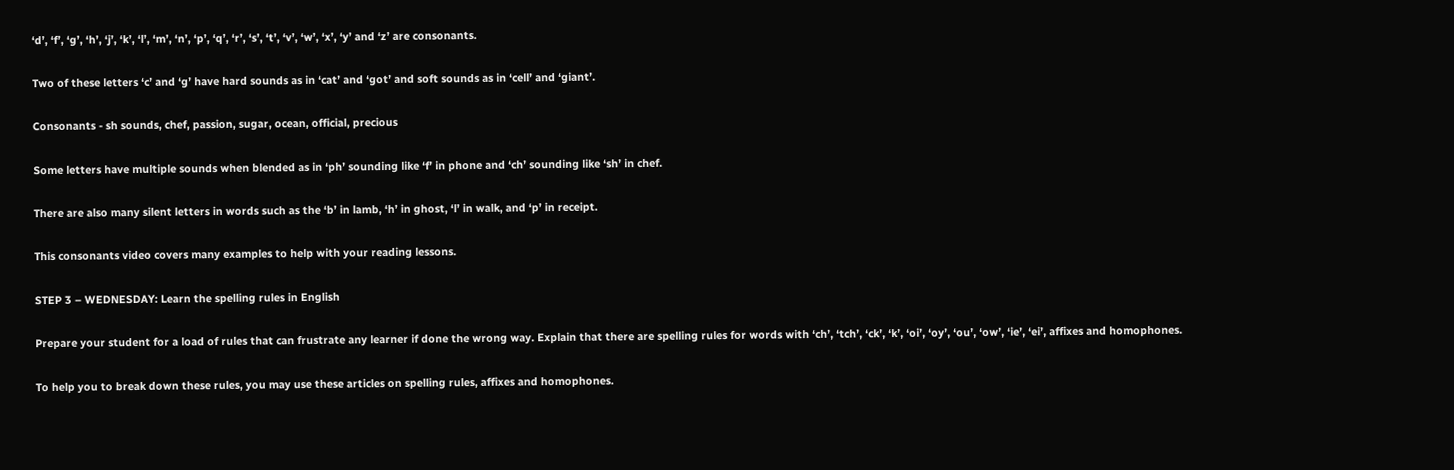‘d’, ‘f’, ‘g’, ‘h’, ‘j’, ‘k’, ‘l’, ‘m’, ‘n’, ‘p’, ‘q’, ‘r’, ‘s’, ‘t’, ‘v’, ‘w’, ‘x’, ‘y’ and ‘z’ are consonants.

Two of these letters ‘c’ and ‘g’ have hard sounds as in ‘cat’ and ‘got’ and soft sounds as in ‘cell’ and ‘giant’.

Consonants - sh sounds, chef, passion, sugar, ocean, official, precious

Some letters have multiple sounds when blended as in ‘ph’ sounding like ‘f’ in phone and ‘ch’ sounding like ‘sh’ in chef.

There are also many silent letters in words such as the ‘b’ in lamb, ‘h’ in ghost, ‘l’ in walk, and ‘p’ in receipt.

This consonants video covers many examples to help with your reading lessons.

STEP 3 – WEDNESDAY: Learn the spelling rules in English

Prepare your student for a load of rules that can frustrate any learner if done the wrong way. Explain that there are spelling rules for words with ‘ch’, ‘tch’, ‘ck’, ‘k’, ‘oi’, ‘oy’, ‘ou’, ‘ow’, ‘ie’, ‘ei’, affixes and homophones.

To help you to break down these rules, you may use these articles on spelling rules, affixes and homophones.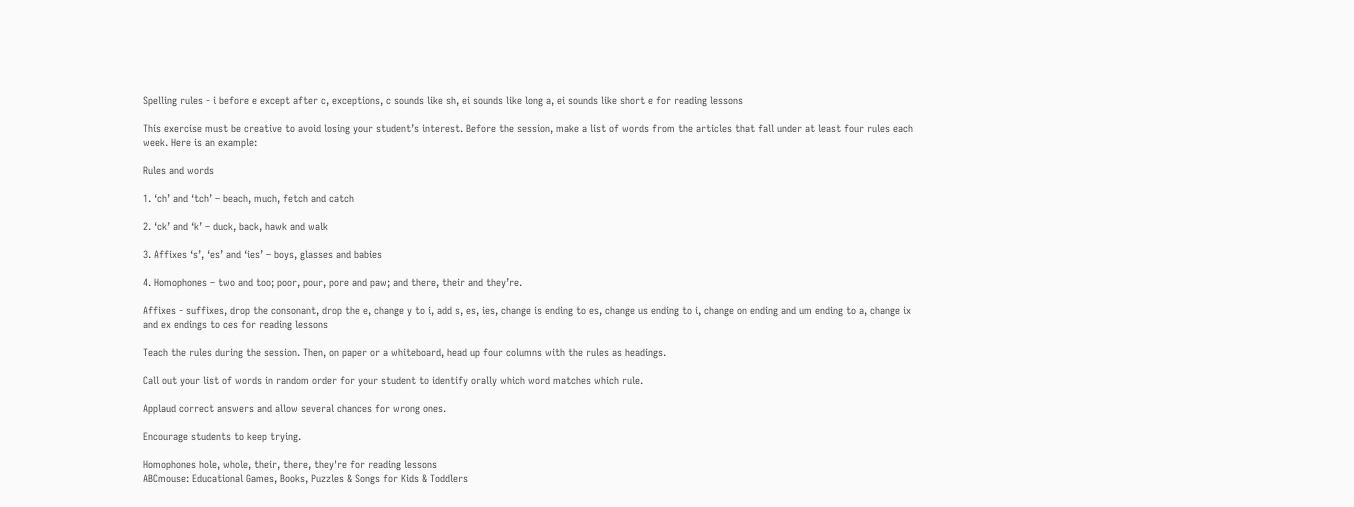Spelling rules - i before e except after c, exceptions, c sounds like sh, ei sounds like long a, ei sounds like short e for reading lessons

This exercise must be creative to avoid losing your student’s interest. Before the session, make a list of words from the articles that fall under at least four rules each week. Here is an example:

Rules and words

1. ‘ch’ and ‘tch’ – beach, much, fetch and catch

2. ‘ck’ and ‘k’ – duck, back, hawk and walk

3. Affixes ‘s’, ‘es’ and ‘ies’ – boys, glasses and babies

4. Homophones – two and too; poor, pour, pore and paw; and there, their and they’re.

Affixes - suffixes, drop the consonant, drop the e, change y to i, add s, es, ies, change is ending to es, change us ending to i, change on ending and um ending to a, change ix and ex endings to ces for reading lessons

Teach the rules during the session. Then, on paper or a whiteboard, head up four columns with the rules as headings.

Call out your list of words in random order for your student to identify orally which word matches which rule.

Applaud correct answers and allow several chances for wrong ones.

Encourage students to keep trying.

Homophones hole, whole, their, there, they're for reading lessons
ABCmouse: Educational Games, Books, Puzzles & Songs for Kids & Toddlers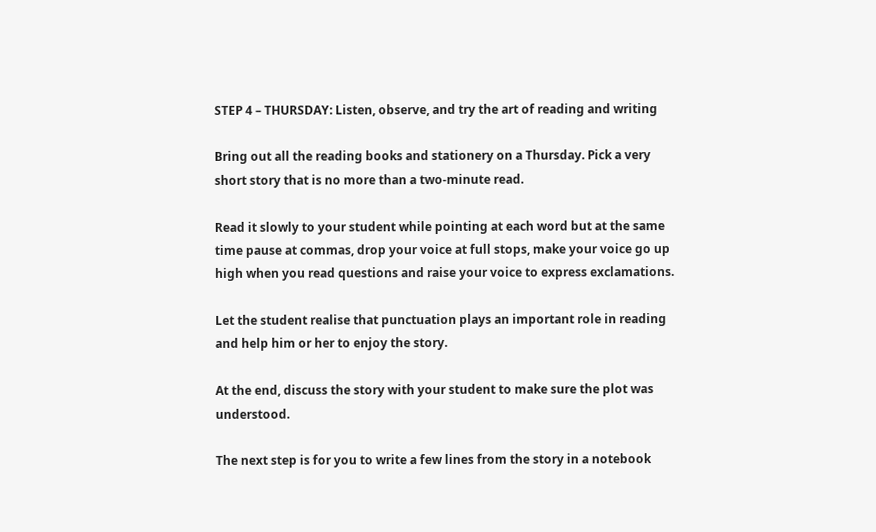STEP 4 – THURSDAY: Listen, observe, and try the art of reading and writing

Bring out all the reading books and stationery on a Thursday. Pick a very short story that is no more than a two-minute read.

Read it slowly to your student while pointing at each word but at the same time pause at commas, drop your voice at full stops, make your voice go up high when you read questions and raise your voice to express exclamations.

Let the student realise that punctuation plays an important role in reading and help him or her to enjoy the story.

At the end, discuss the story with your student to make sure the plot was understood.

The next step is for you to write a few lines from the story in a notebook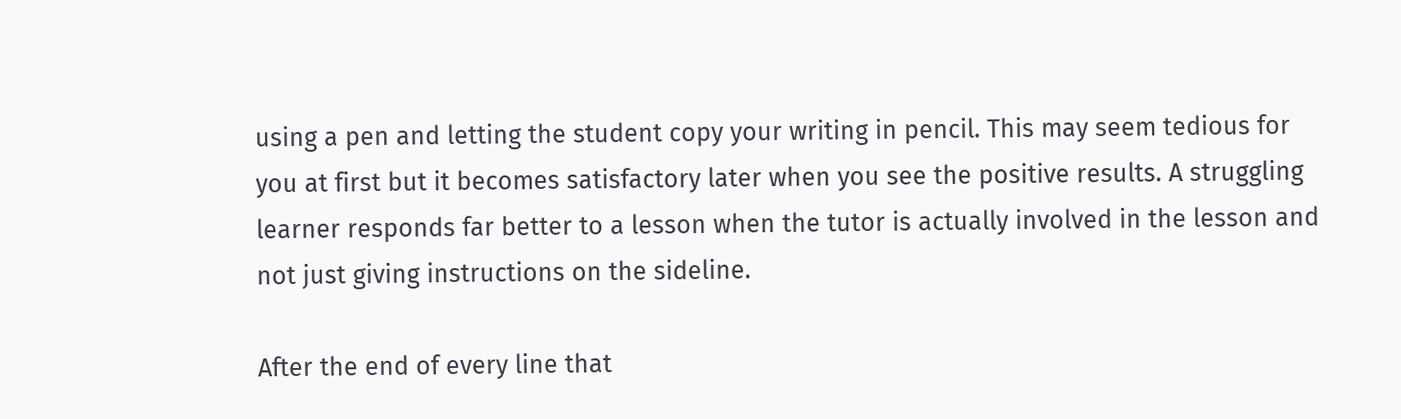using a pen and letting the student copy your writing in pencil. This may seem tedious for you at first but it becomes satisfactory later when you see the positive results. A struggling learner responds far better to a lesson when the tutor is actually involved in the lesson and not just giving instructions on the sideline.

After the end of every line that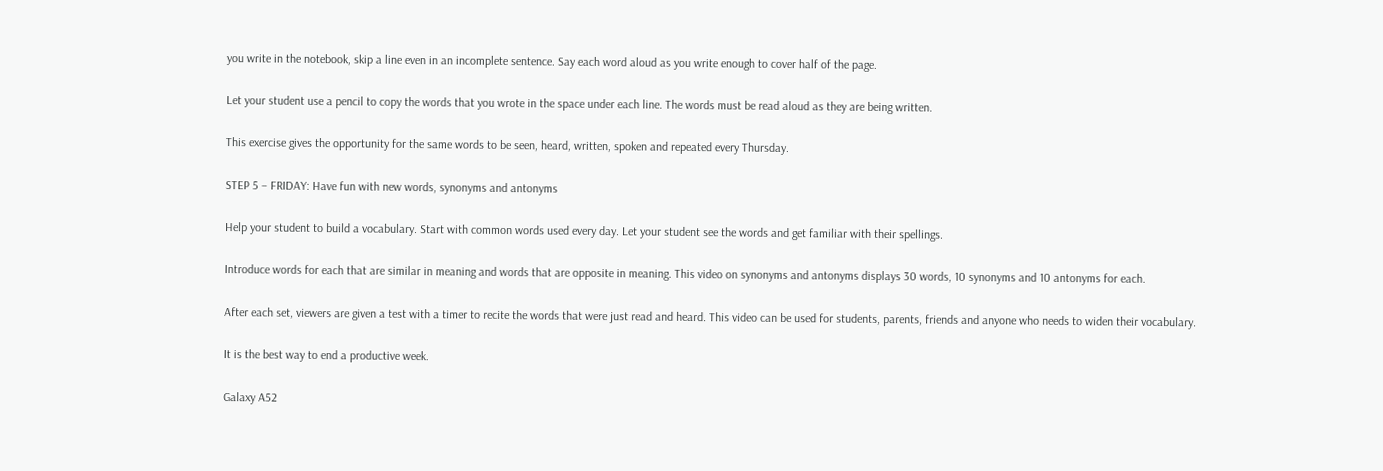you write in the notebook, skip a line even in an incomplete sentence. Say each word aloud as you write enough to cover half of the page.

Let your student use a pencil to copy the words that you wrote in the space under each line. The words must be read aloud as they are being written.

This exercise gives the opportunity for the same words to be seen, heard, written, spoken and repeated every Thursday.

STEP 5 – FRIDAY: Have fun with new words, synonyms and antonyms

Help your student to build a vocabulary. Start with common words used every day. Let your student see the words and get familiar with their spellings.

Introduce words for each that are similar in meaning and words that are opposite in meaning. This video on synonyms and antonyms displays 30 words, 10 synonyms and 10 antonyms for each.

After each set, viewers are given a test with a timer to recite the words that were just read and heard. This video can be used for students, parents, friends and anyone who needs to widen their vocabulary.

It is the best way to end a productive week.

Galaxy A52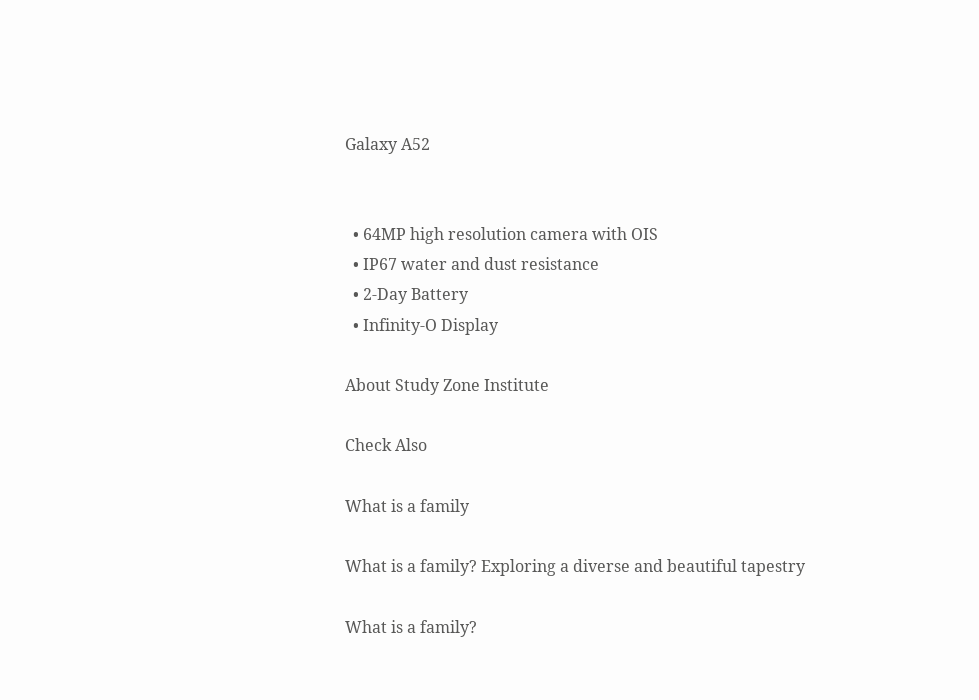Galaxy A52


  • 64MP high resolution camera with OIS
  • IP67 water and dust resistance
  • 2-Day Battery
  • Infinity-O Display

About Study Zone Institute

Check Also

What is a family

What is a family? Exploring a diverse and beautiful tapestry

What is a family?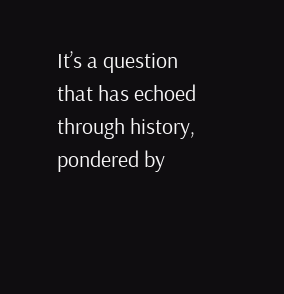It’s a question that has echoed through history, pondered by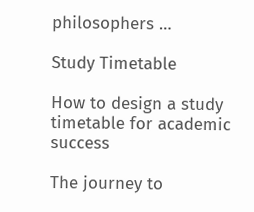philosophers …

Study Timetable

How to design a study timetable for academic success

The journey to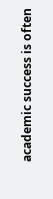academic success is often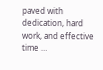paved with dedication, hard work, and effective time …